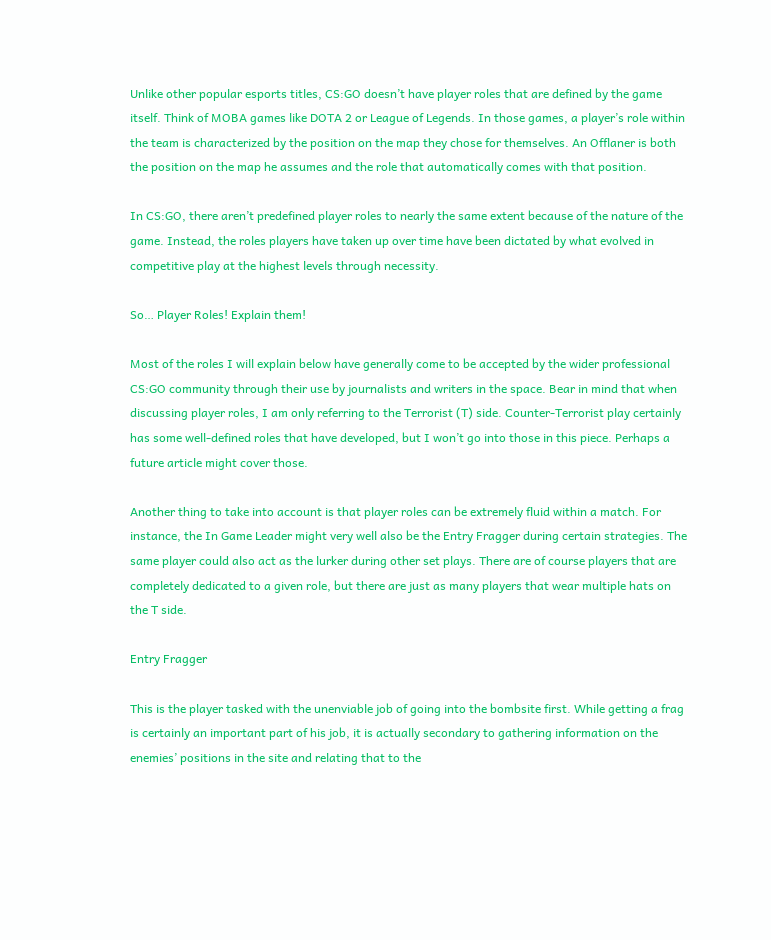Unlike other popular esports titles, CS:GO doesn’t have player roles that are defined by the game itself. Think of MOBA games like DOTA 2 or League of Legends. In those games, a player’s role within the team is characterized by the position on the map they chose for themselves. An Offlaner is both the position on the map he assumes and the role that automatically comes with that position.

In CS:GO, there aren’t predefined player roles to nearly the same extent because of the nature of the game. Instead, the roles players have taken up over time have been dictated by what evolved in competitive play at the highest levels through necessity.

So… Player Roles! Explain them!

Most of the roles I will explain below have generally come to be accepted by the wider professional CS:GO community through their use by journalists and writers in the space. Bear in mind that when discussing player roles, I am only referring to the Terrorist (T) side. Counter-Terrorist play certainly has some well-defined roles that have developed, but I won’t go into those in this piece. Perhaps a future article might cover those.

Another thing to take into account is that player roles can be extremely fluid within a match. For instance, the In Game Leader might very well also be the Entry Fragger during certain strategies. The same player could also act as the lurker during other set plays. There are of course players that are completely dedicated to a given role, but there are just as many players that wear multiple hats on the T side.

Entry Fragger

This is the player tasked with the unenviable job of going into the bombsite first. While getting a frag is certainly an important part of his job, it is actually secondary to gathering information on the enemies’ positions in the site and relating that to the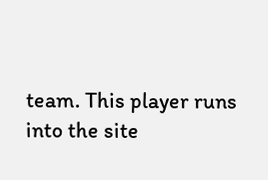team. This player runs into the site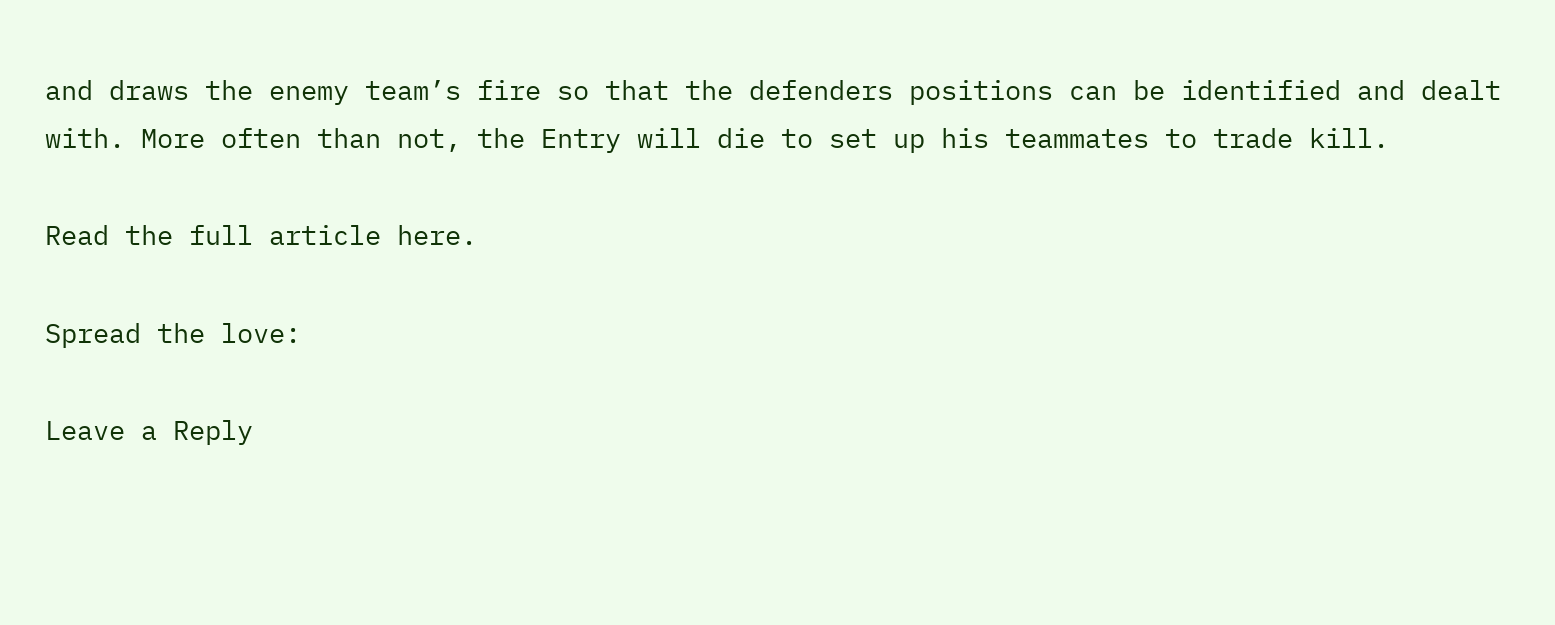and draws the enemy team’s fire so that the defenders positions can be identified and dealt with. More often than not, the Entry will die to set up his teammates to trade kill.

Read the full article here.

Spread the love:

Leave a Reply